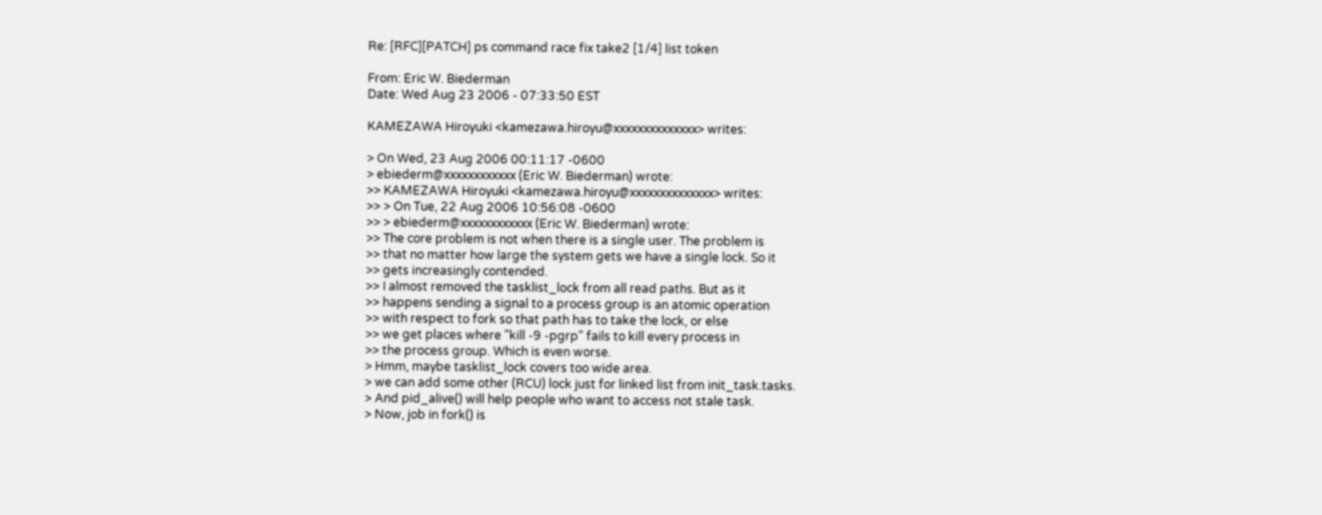Re: [RFC][PATCH] ps command race fix take2 [1/4] list token

From: Eric W. Biederman
Date: Wed Aug 23 2006 - 07:33:50 EST

KAMEZAWA Hiroyuki <kamezawa.hiroyu@xxxxxxxxxxxxxx> writes:

> On Wed, 23 Aug 2006 00:11:17 -0600
> ebiederm@xxxxxxxxxxxx (Eric W. Biederman) wrote:
>> KAMEZAWA Hiroyuki <kamezawa.hiroyu@xxxxxxxxxxxxxx> writes:
>> > On Tue, 22 Aug 2006 10:56:08 -0600
>> > ebiederm@xxxxxxxxxxxx (Eric W. Biederman) wrote:
>> The core problem is not when there is a single user. The problem is
>> that no matter how large the system gets we have a single lock. So it
>> gets increasingly contended.
>> I almost removed the tasklist_lock from all read paths. But as it
>> happens sending a signal to a process group is an atomic operation
>> with respect to fork so that path has to take the lock, or else
>> we get places where "kill -9 -pgrp" fails to kill every process in
>> the process group. Which is even worse.
> Hmm, maybe tasklist_lock covers too wide area.
> we can add some other (RCU) lock just for linked list from init_task.tasks.
> And pid_alive() will help people who want to access not stale task.
> Now, job in fork() is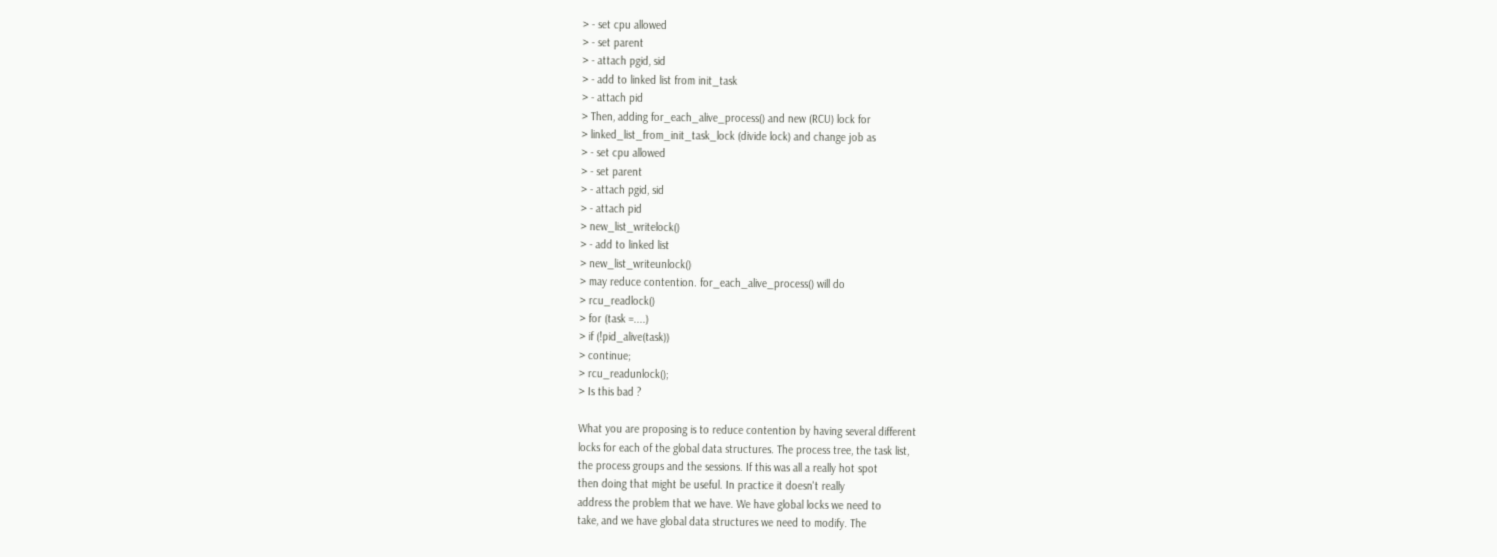> - set cpu allowed
> - set parent
> - attach pgid, sid
> - add to linked list from init_task
> - attach pid
> Then, adding for_each_alive_process() and new (RCU) lock for
> linked_list_from_init_task_lock (divide lock) and change job as
> - set cpu allowed
> - set parent
> - attach pgid, sid
> - attach pid
> new_list_writelock()
> - add to linked list
> new_list_writeunlock()
> may reduce contention. for_each_alive_process() will do
> rcu_readlock()
> for (task =....)
> if (!pid_alive(task))
> continue;
> rcu_readunlock();
> Is this bad ?

What you are proposing is to reduce contention by having several different
locks for each of the global data structures. The process tree, the task list,
the process groups and the sessions. If this was all a really hot spot
then doing that might be useful. In practice it doesn't really
address the problem that we have. We have global locks we need to
take, and we have global data structures we need to modify. The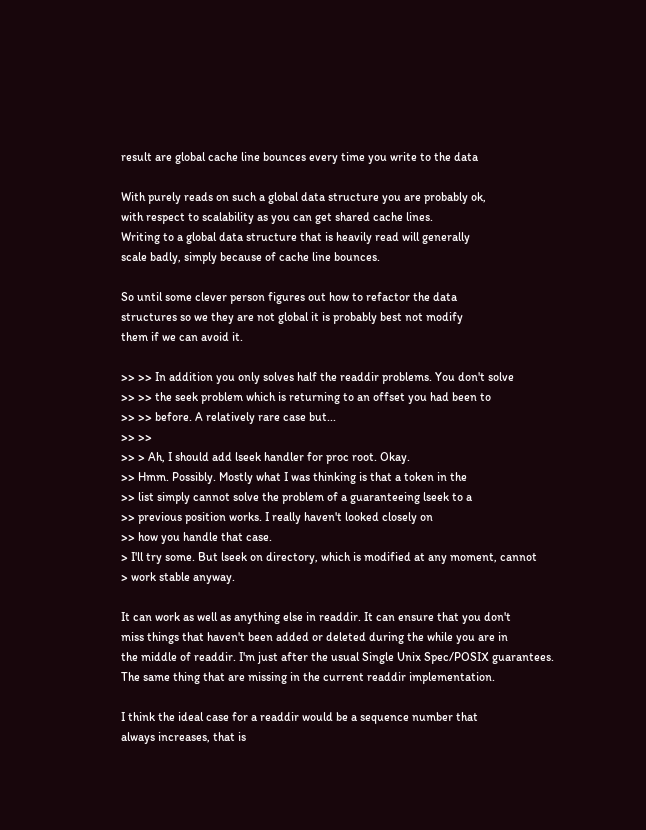result are global cache line bounces every time you write to the data

With purely reads on such a global data structure you are probably ok,
with respect to scalability as you can get shared cache lines.
Writing to a global data structure that is heavily read will generally
scale badly, simply because of cache line bounces.

So until some clever person figures out how to refactor the data
structures so we they are not global it is probably best not modify
them if we can avoid it.

>> >> In addition you only solves half the readdir problems. You don't solve
>> >> the seek problem which is returning to an offset you had been to
>> >> before. A relatively rare case but...
>> >>
>> > Ah, I should add lseek handler for proc root. Okay.
>> Hmm. Possibly. Mostly what I was thinking is that a token in the
>> list simply cannot solve the problem of a guaranteeing lseek to a
>> previous position works. I really haven't looked closely on
>> how you handle that case.
> I'll try some. But lseek on directory, which is modified at any moment, cannot
> work stable anyway.

It can work as well as anything else in readdir. It can ensure that you don't
miss things that haven't been added or deleted during the while you are in
the middle of readdir. I'm just after the usual Single Unix Spec/POSIX guarantees.
The same thing that are missing in the current readdir implementation.

I think the ideal case for a readdir would be a sequence number that
always increases, that is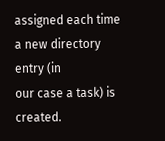assigned each time a new directory entry (in
our case a task) is created.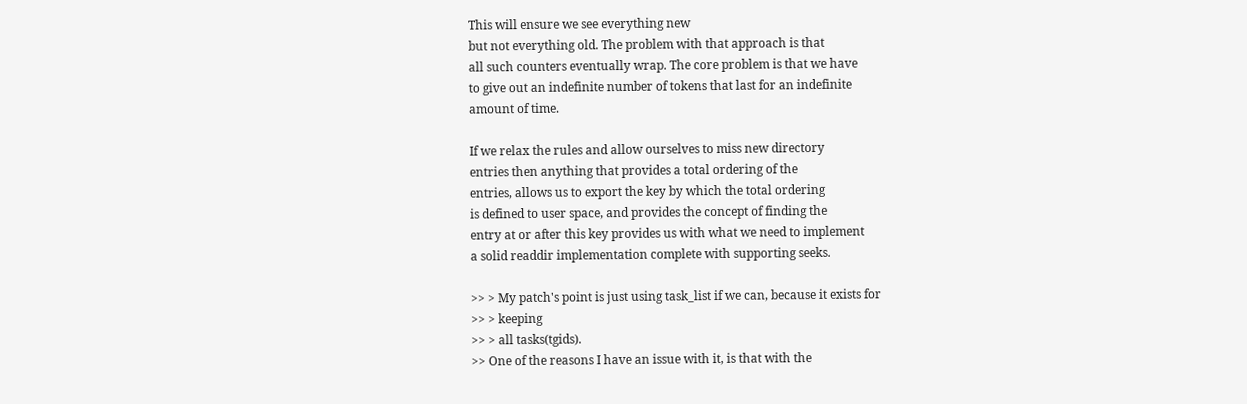This will ensure we see everything new
but not everything old. The problem with that approach is that
all such counters eventually wrap. The core problem is that we have
to give out an indefinite number of tokens that last for an indefinite
amount of time.

If we relax the rules and allow ourselves to miss new directory
entries then anything that provides a total ordering of the
entries, allows us to export the key by which the total ordering
is defined to user space, and provides the concept of finding the
entry at or after this key provides us with what we need to implement
a solid readdir implementation complete with supporting seeks.

>> > My patch's point is just using task_list if we can, because it exists for
>> > keeping
>> > all tasks(tgids).
>> One of the reasons I have an issue with it, is that with the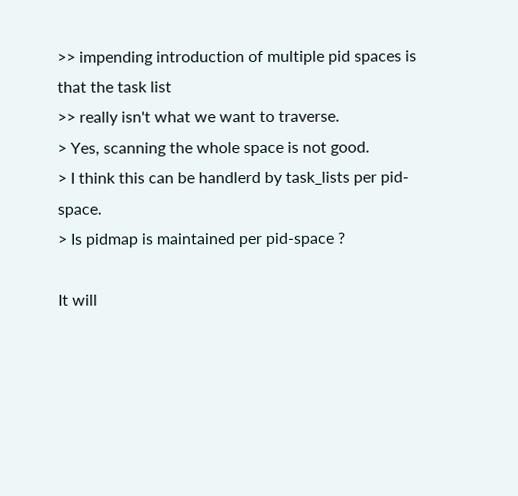>> impending introduction of multiple pid spaces is that the task list
>> really isn't what we want to traverse.
> Yes, scanning the whole space is not good.
> I think this can be handlerd by task_lists per pid-space.
> Is pidmap is maintained per pid-space ?

It will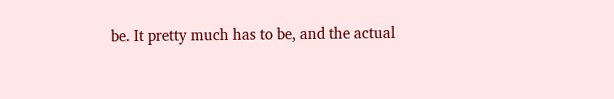be. It pretty much has to be, and the actual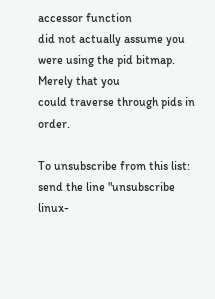accessor function
did not actually assume you were using the pid bitmap. Merely that you
could traverse through pids in order.

To unsubscribe from this list: send the line "unsubscribe linux-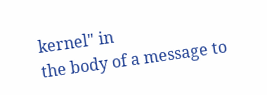kernel" in
the body of a message to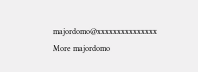majordomo@xxxxxxxxxxxxxxx
More majordomo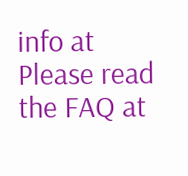info at
Please read the FAQ at